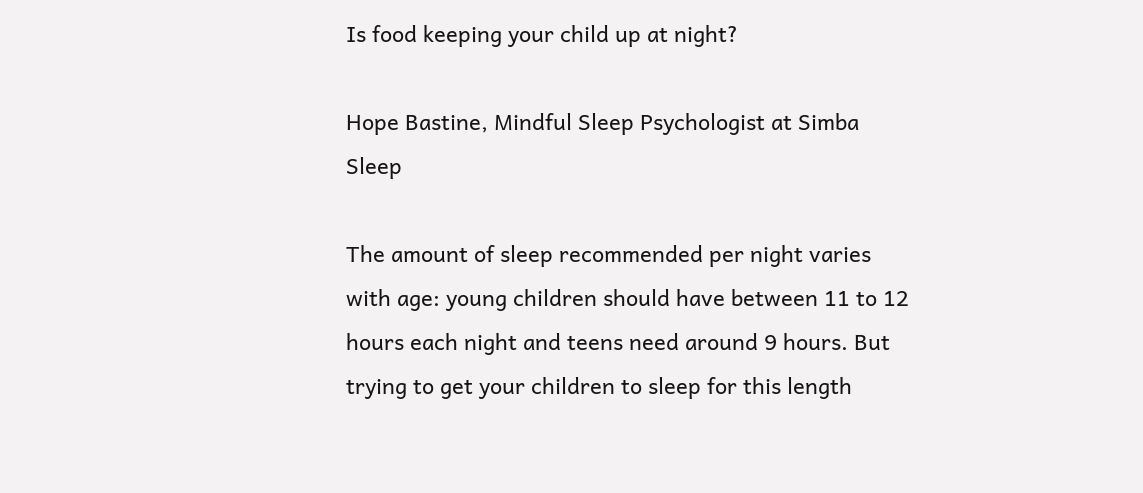Is food keeping your child up at night?

Hope Bastine, Mindful Sleep Psychologist at Simba Sleep

The amount of sleep recommended per night varies with age: young children should have between 11 to 12 hours each night and teens need around 9 hours. But trying to get your children to sleep for this length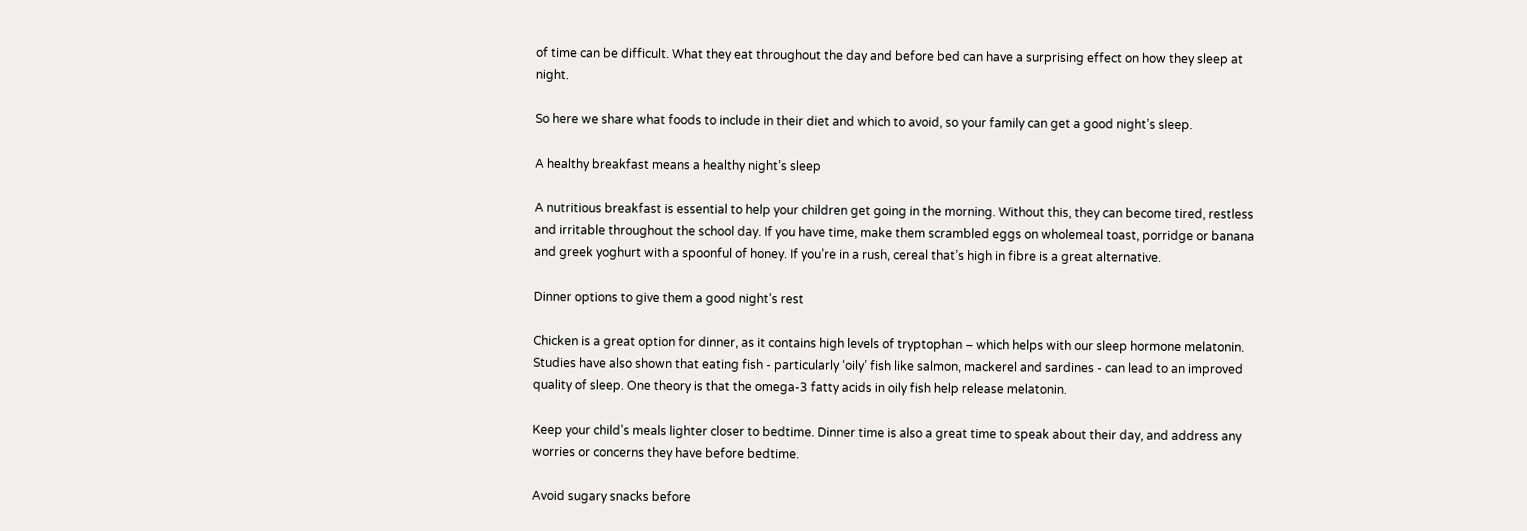of time can be difficult. What they eat throughout the day and before bed can have a surprising effect on how they sleep at night.

So here we share what foods to include in their diet and which to avoid, so your family can get a good night’s sleep.

A healthy breakfast means a healthy night’s sleep

A nutritious breakfast is essential to help your children get going in the morning. Without this, they can become tired, restless and irritable throughout the school day. If you have time, make them scrambled eggs on wholemeal toast, porridge or banana and greek yoghurt with a spoonful of honey. If you’re in a rush, cereal that’s high in fibre is a great alternative.

Dinner options to give them a good night’s rest

Chicken is a great option for dinner, as it contains high levels of tryptophan – which helps with our sleep hormone melatonin. Studies have also shown that eating fish - particularly ‘oily’ fish like salmon, mackerel and sardines - can lead to an improved quality of sleep. One theory is that the omega-3 fatty acids in oily fish help release melatonin.

Keep your child’s meals lighter closer to bedtime. Dinner time is also a great time to speak about their day, and address any worries or concerns they have before bedtime.

Avoid sugary snacks before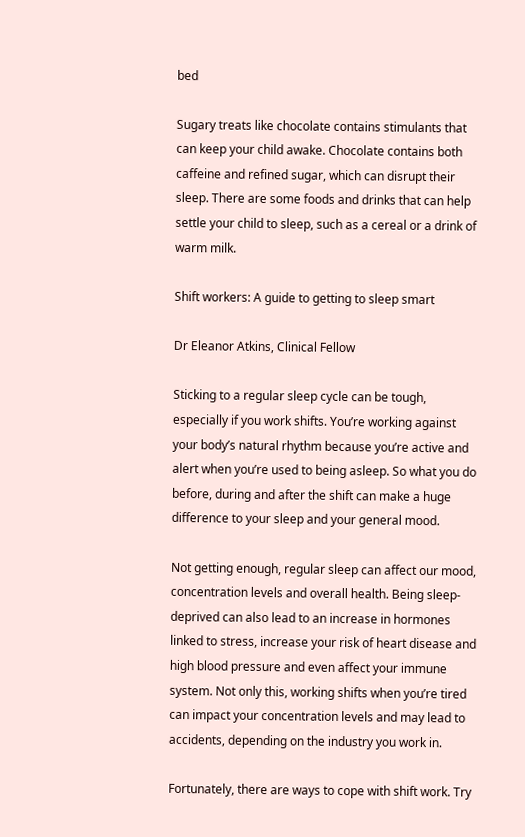bed

Sugary treats like chocolate contains stimulants that can keep your child awake. Chocolate contains both caffeine and refined sugar, which can disrupt their sleep. There are some foods and drinks that can help settle your child to sleep, such as a cereal or a drink of warm milk.

Shift workers: A guide to getting to sleep smart

Dr Eleanor Atkins, Clinical Fellow

Sticking to a regular sleep cycle can be tough, especially if you work shifts. You’re working against your body’s natural rhythm because you’re active and alert when you’re used to being asleep. So what you do before, during and after the shift can make a huge difference to your sleep and your general mood.

Not getting enough, regular sleep can affect our mood, concentration levels and overall health. Being sleep-deprived can also lead to an increase in hormones linked to stress, increase your risk of heart disease and high blood pressure and even affect your immune system. Not only this, working shifts when you’re tired can impact your concentration levels and may lead to accidents, depending on the industry you work in.

Fortunately, there are ways to cope with shift work. Try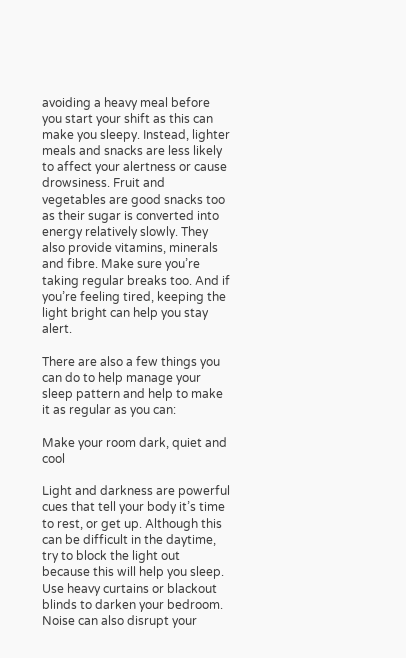avoiding a heavy meal before you start your shift as this can make you sleepy. Instead, lighter meals and snacks are less likely to affect your alertness or cause drowsiness. Fruit and vegetables are good snacks too as their sugar is converted into energy relatively slowly. They also provide vitamins, minerals and fibre. Make sure you’re taking regular breaks too. And if you’re feeling tired, keeping the light bright can help you stay alert.

There are also a few things you can do to help manage your sleep pattern and help to make it as regular as you can:

Make your room dark, quiet and cool

Light and darkness are powerful cues that tell your body it’s time to rest, or get up. Although this can be difficult in the daytime, try to block the light out because this will help you sleep. Use heavy curtains or blackout blinds to darken your bedroom. Noise can also disrupt your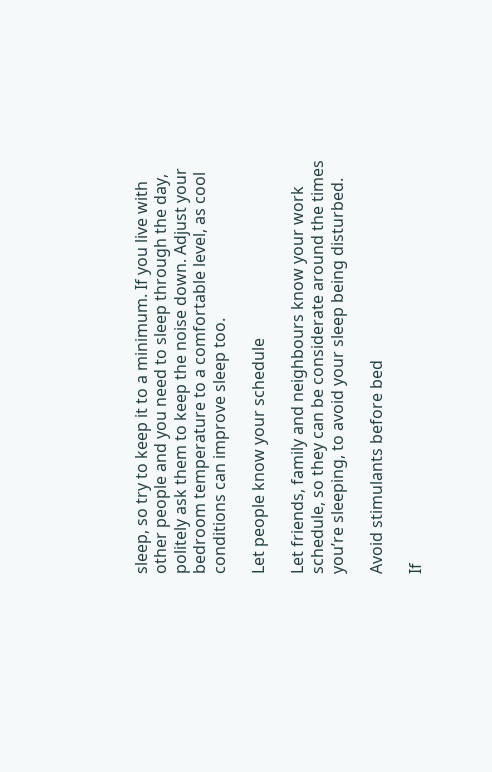sleep, so try to keep it to a minimum. If you live with other people and you need to sleep through the day, politely ask them to keep the noise down. Adjust your bedroom temperature to a comfortable level, as cool conditions can improve sleep too.

Let people know your schedule

Let friends, family and neighbours know your work schedule, so they can be considerate around the times you’re sleeping, to avoid your sleep being disturbed.

Avoid stimulants before bed

If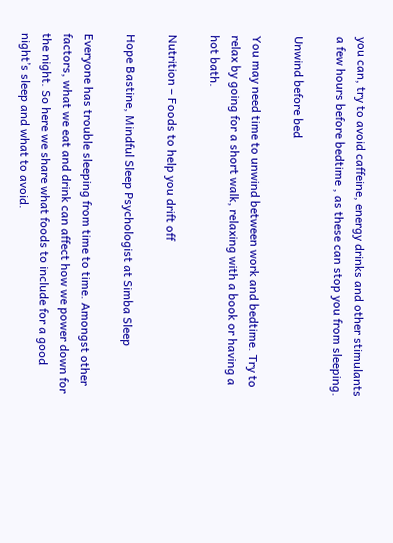you can, try to avoid caffeine, energy drinks and other stimulants a few hours before bedtime , as these can stop you from sleeping.

Unwind before bed

You may need time to unwind between work and bedtime. Try to relax by going for a short walk, relaxing with a book or having a hot bath.

Nutrition – Foods to help you drift off

Hope Bastine, Mindful Sleep Psychologist at Simba Sleep

Everyone has trouble sleeping from time to time. Amongst other factors, what we eat and drink can affect how we power down for the night. So here we share what foods to include for a good night’s sleep and what to avoid.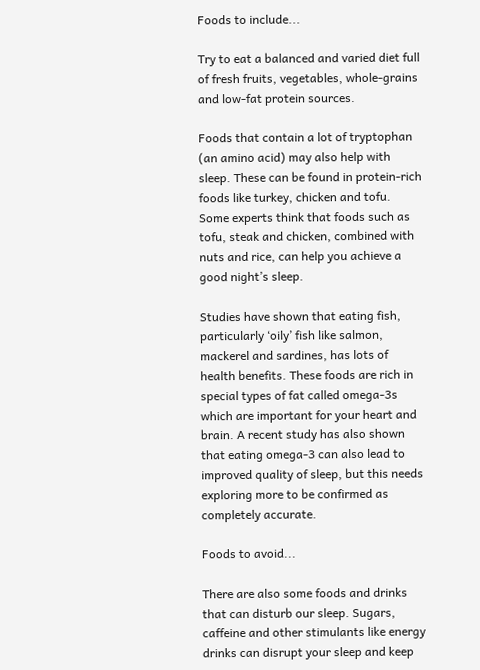Foods to include...

Try to eat a balanced and varied diet full of fresh fruits, vegetables, whole-grains and low-fat protein sources.

Foods that contain a lot of tryptophan (an amino acid) may also help with sleep. These can be found in protein-rich foods like turkey, chicken and tofu. Some experts think that foods such as tofu, steak and chicken, combined with nuts and rice, can help you achieve a good night’s sleep.

Studies have shown that eating fish, particularly ‘oily’ fish like salmon, mackerel and sardines, has lots of health benefits. These foods are rich in special types of fat called omega-3s which are important for your heart and brain. A recent study has also shown that eating omega-3 can also lead to improved quality of sleep, but this needs exploring more to be confirmed as completely accurate.

Foods to avoid...

There are also some foods and drinks that can disturb our sleep. Sugars, caffeine and other stimulants like energy drinks can disrupt your sleep and keep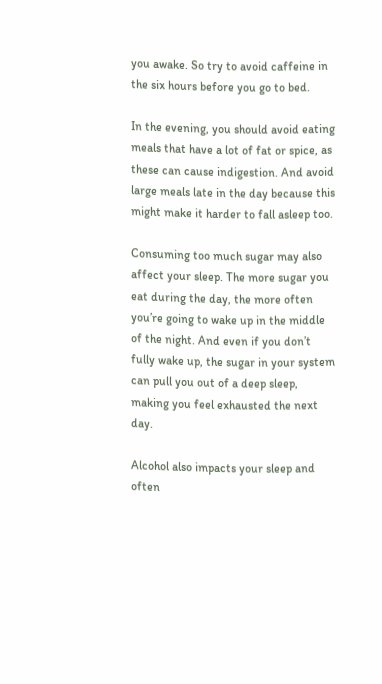you awake. So try to avoid caffeine in the six hours before you go to bed.

In the evening, you should avoid eating meals that have a lot of fat or spice, as these can cause indigestion. And avoid large meals late in the day because this might make it harder to fall asleep too.

Consuming too much sugar may also affect your sleep. The more sugar you eat during the day, the more often you’re going to wake up in the middle of the night. And even if you don’t fully wake up, the sugar in your system can pull you out of a deep sleep, making you feel exhausted the next day.

Alcohol also impacts your sleep and often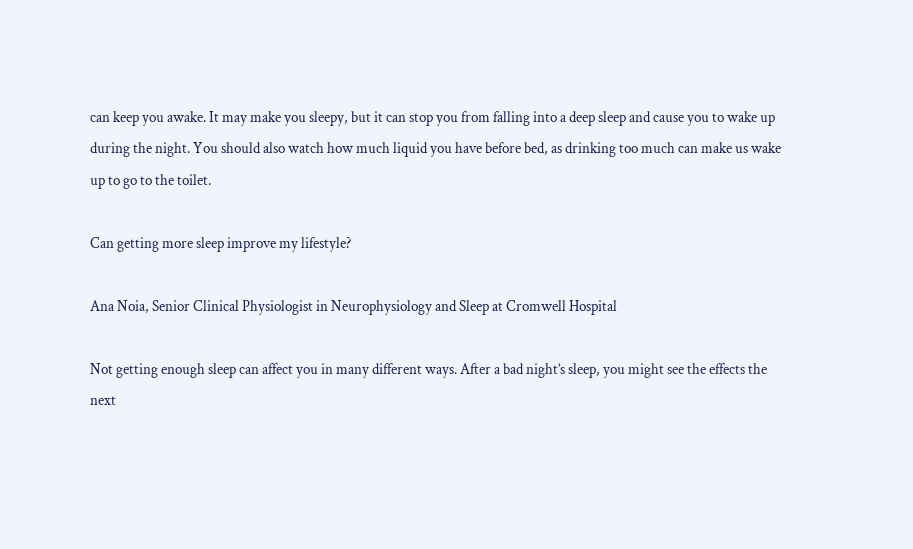can keep you awake. It may make you sleepy, but it can stop you from falling into a deep sleep and cause you to wake up during the night. You should also watch how much liquid you have before bed, as drinking too much can make us wake up to go to the toilet.

Can getting more sleep improve my lifestyle?

Ana Noia, Senior Clinical Physiologist in Neurophysiology and Sleep at Cromwell Hospital

Not getting enough sleep can affect you in many different ways. After a bad night’s sleep, you might see the effects the next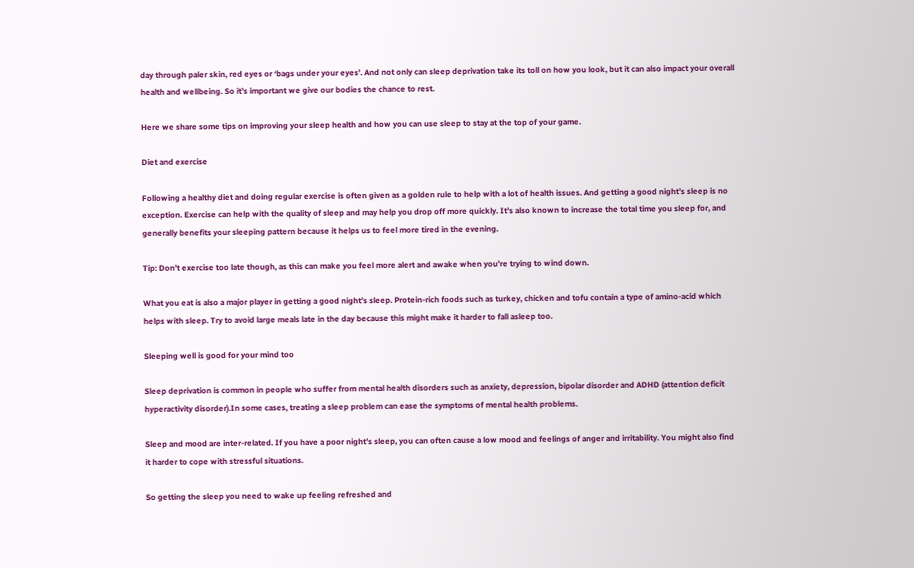day through paler skin, red eyes or ‘bags under your eyes’. And not only can sleep deprivation take its toll on how you look, but it can also impact your overall health and wellbeing. So it’s important we give our bodies the chance to rest.

Here we share some tips on improving your sleep health and how you can use sleep to stay at the top of your game.

Diet and exercise

Following a healthy diet and doing regular exercise is often given as a golden rule to help with a lot of health issues. And getting a good night’s sleep is no exception. Exercise can help with the quality of sleep and may help you drop off more quickly. It’s also known to increase the total time you sleep for, and generally benefits your sleeping pattern because it helps us to feel more tired in the evening.

Tip: Don’t exercise too late though, as this can make you feel more alert and awake when you’re trying to wind down.

What you eat is also a major player in getting a good night’s sleep. Protein-rich foods such as turkey, chicken and tofu contain a type of amino-acid which helps with sleep. Try to avoid large meals late in the day because this might make it harder to fall asleep too.

Sleeping well is good for your mind too

Sleep deprivation is common in people who suffer from mental health disorders such as anxiety, depression, bipolar disorder and ADHD (attention deficit hyperactivity disorder).In some cases, treating a sleep problem can ease the symptoms of mental health problems.

Sleep and mood are inter-related. If you have a poor night’s sleep, you can often cause a low mood and feelings of anger and irritability. You might also find it harder to cope with stressful situations.

So getting the sleep you need to wake up feeling refreshed and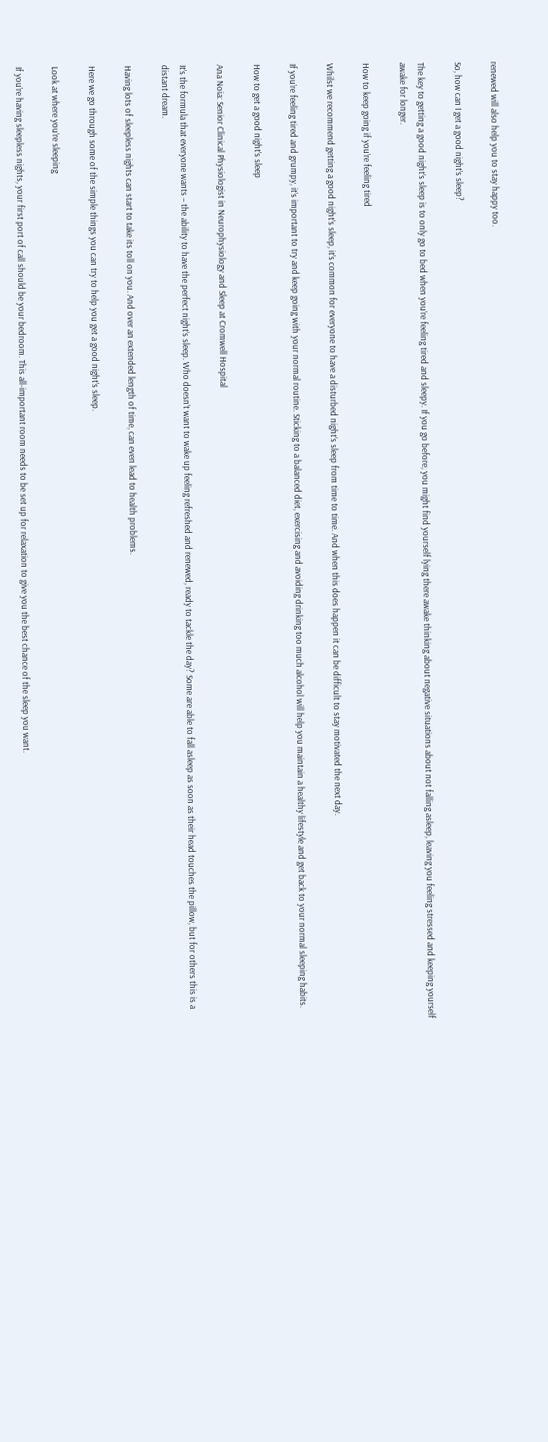renewed will also help you to stay happy too.

So, how can I get a good night’s sleep?

The key to getting a good night’s sleep is to only go to bed when you’re feeling tired and sleepy. If you go before, you might find yourself lying there awake thinking about negative situations about not falling asleep, leaving you feeling stressed and keeping yourself awake for longer.

How to keep going if you’re feeling tired

Whilst we recommend getting a good night’s sleep, it’s common for everyone to have a disturbed night’s sleep from time to time. And when this does happen it can be difficult to stay motivated the next day.

If you’re feeling tired and grumpy, it’s important to try and keep going with your normal routine. Sticking to a balanced diet, exercising and avoiding drinking too much alcohol will help you maintain a healthy lifestyle and get back to your normal sleeping habits.

How to get a good night’s sleep

Ana Noia: Senior Clinical Physiologist in Neurophysiology and Sleep at Cromwell Hospital

It’s the formula that everyone wants – the ability to have the perfect night’s sleep. Who doesn’t want to wake up feeling refreshed and renewed, ready to tackle the day? Some are able to fall asleep as soon as their head touches the pillow, but for others this is a distant dream.

Having lots of sleepless nights can start to take its toll on you. And over an extended length of time, can even lead to health problems.

Here we go through some of the simple things you can try to help you get a good night’s sleep.

Look at where you’re sleeping

If you’re having sleepless nights, your first port of call should be your bedroom. This all-important room needs to be set up for relaxation to give you the best chance of the sleep you want.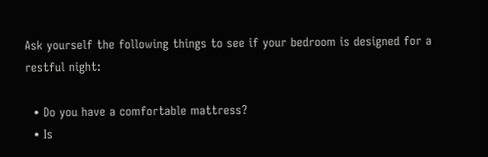Ask yourself the following things to see if your bedroom is designed for a restful night:

  • Do you have a comfortable mattress?
  • Is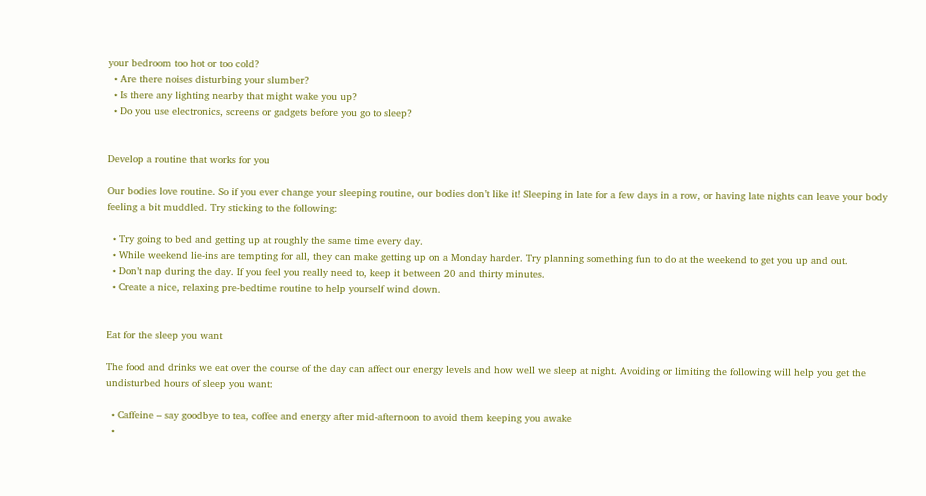your bedroom too hot or too cold?
  • Are there noises disturbing your slumber?
  • Is there any lighting nearby that might wake you up?
  • Do you use electronics, screens or gadgets before you go to sleep?


Develop a routine that works for you

Our bodies love routine. So if you ever change your sleeping routine, our bodies don’t like it! Sleeping in late for a few days in a row, or having late nights can leave your body feeling a bit muddled. Try sticking to the following:

  • Try going to bed and getting up at roughly the same time every day.
  • While weekend lie-ins are tempting for all, they can make getting up on a Monday harder. Try planning something fun to do at the weekend to get you up and out.
  • Don’t nap during the day. If you feel you really need to, keep it between 20 and thirty minutes.
  • Create a nice, relaxing pre-bedtime routine to help yourself wind down.


Eat for the sleep you want

The food and drinks we eat over the course of the day can affect our energy levels and how well we sleep at night. Avoiding or limiting the following will help you get the undisturbed hours of sleep you want:

  • Caffeine – say goodbye to tea, coffee and energy after mid-afternoon to avoid them keeping you awake
  •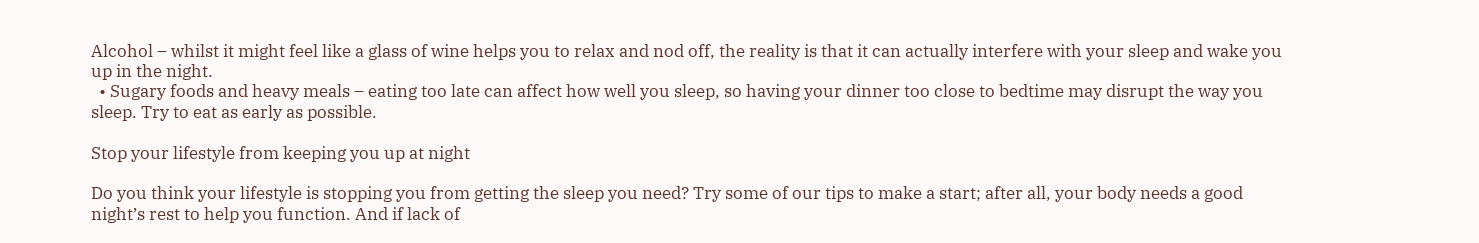Alcohol – whilst it might feel like a glass of wine helps you to relax and nod off, the reality is that it can actually interfere with your sleep and wake you up in the night.
  • Sugary foods and heavy meals – eating too late can affect how well you sleep, so having your dinner too close to bedtime may disrupt the way you sleep. Try to eat as early as possible.

Stop your lifestyle from keeping you up at night

Do you think your lifestyle is stopping you from getting the sleep you need? Try some of our tips to make a start; after all, your body needs a good night’s rest to help you function. And if lack of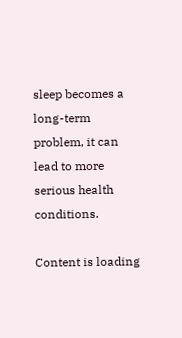sleep becomes a long-term problem, it can lead to more serious health conditions.

Content is loading